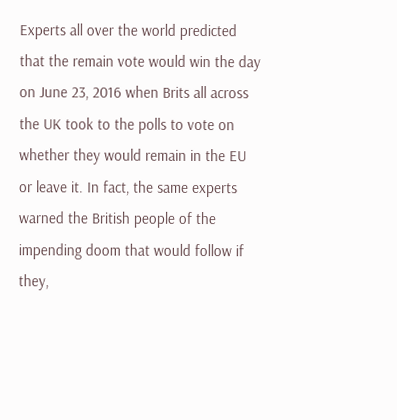Experts all over the world predicted that the remain vote would win the day on June 23, 2016 when Brits all across the UK took to the polls to vote on whether they would remain in the EU or leave it. In fact, the same experts warned the British people of the impending doom that would follow if they,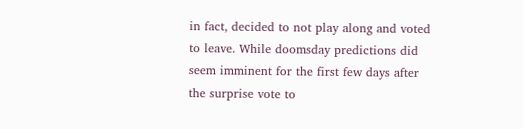in fact, decided to not play along and voted to leave. While doomsday predictions did seem imminent for the first few days after the surprise vote to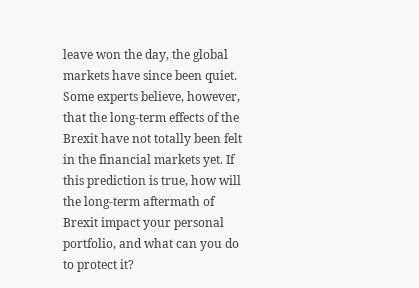leave won the day, the global markets have since been quiet. Some experts believe, however, that the long-term effects of the Brexit have not totally been felt in the financial markets yet. If this prediction is true, how will the long-term aftermath of Brexit impact your personal portfolio, and what can you do to protect it?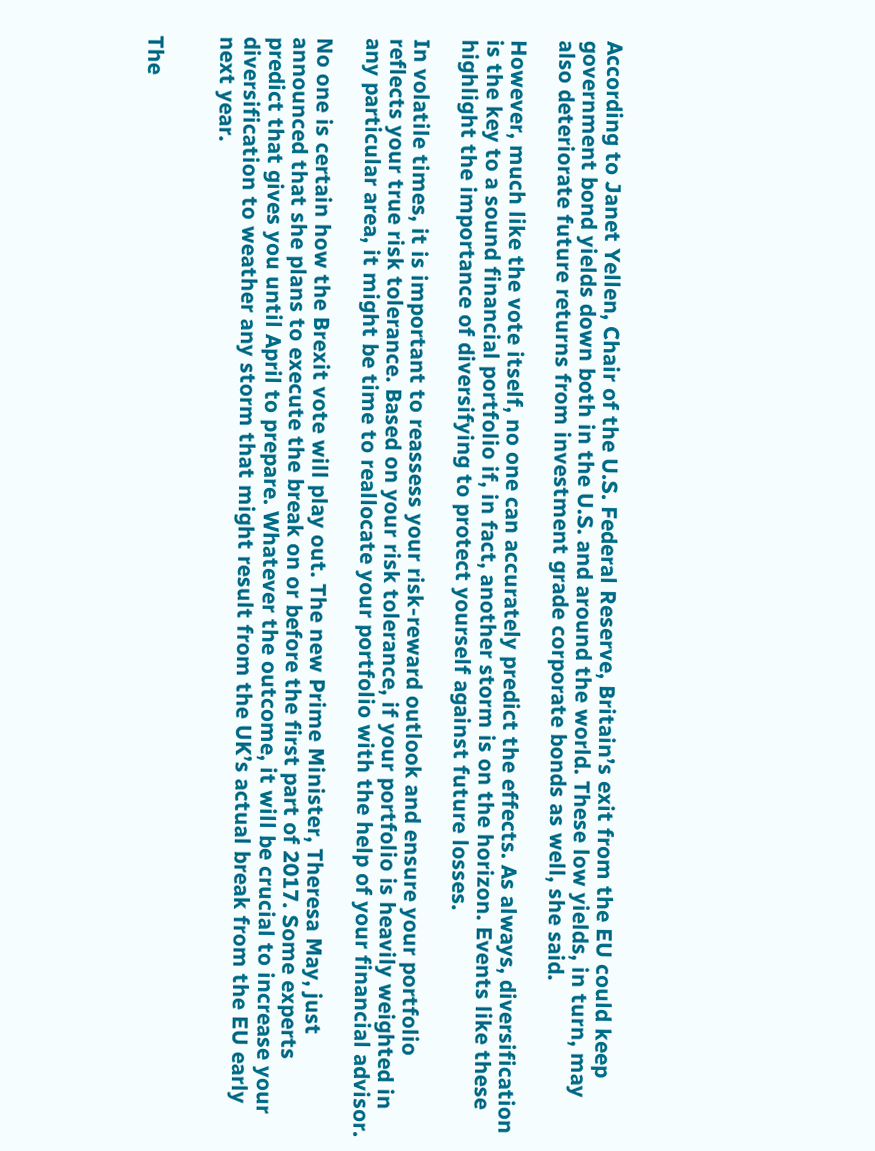According to Janet Yellen, Chair of the U.S. Federal Reserve, Britain’s exit from the EU could keep government bond yields down both in the U.S. and around the world. These low yields, in turn, may also deteriorate future returns from investment grade corporate bonds as well, she said.

However, much like the vote itself, no one can accurately predict the effects. As always, diversification is the key to a sound financial portfolio if, in fact, another storm is on the horizon. Events like these highlight the importance of diversifying to protect yourself against future losses.

In volatile times, it is important to reassess your risk-reward outlook and ensure your portfolio reflects your true risk tolerance. Based on your risk tolerance, if your portfolio is heavily weighted in any particular area, it might be time to reallocate your portfolio with the help of your financial advisor.

No one is certain how the Brexit vote will play out. The new Prime Minister, Theresa May, just announced that she plans to execute the break on or before the first part of 2017. Some experts predict that gives you until April to prepare. Whatever the outcome, it will be crucial to increase your diversification to weather any storm that might result from the UK’s actual break from the EU early next year.


The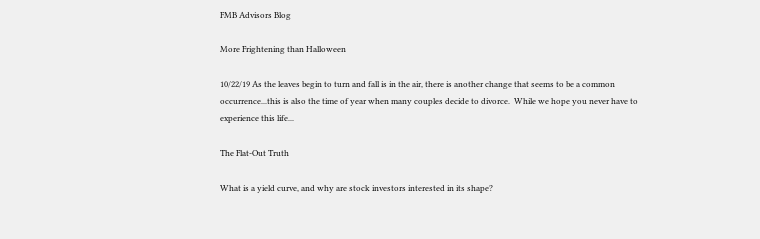FMB Advisors Blog

More Frightening than Halloween

10/22/19 As the leaves begin to turn and fall is in the air, there is another change that seems to be a common occurrence...this is also the time of year when many couples decide to divorce.  While we hope you never have to experience this life...

The Flat-Out Truth

What is a yield curve, and why are stock investors interested in its shape?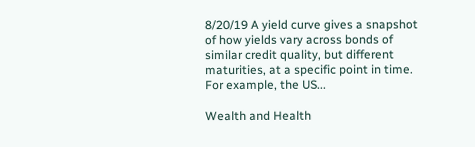8/20/19 A yield curve gives a snapshot of how yields vary across bonds of similar credit quality, but different maturities, at a specific point in time. For example, the US...

Wealth and Health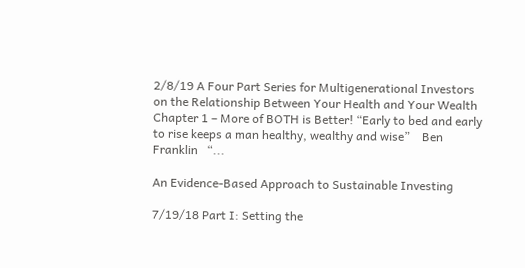2/8/19 A Four Part Series for Multigenerational Investors on the Relationship Between Your Health and Your Wealth Chapter 1 – More of BOTH is Better! “Early to bed and early to rise keeps a man healthy, wealthy and wise”    Ben Franklin   “...

An Evidence-Based Approach to Sustainable Investing

7/19/18 Part I: Setting the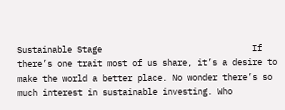Sustainable Stage                              If there’s one trait most of us share, it’s a desire to make the world a better place. No wonder there’s so much interest in sustainable investing. Who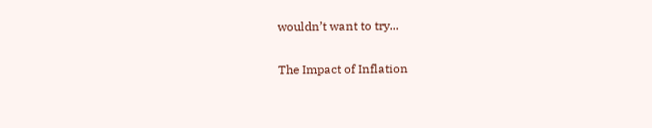wouldn’t want to try...

The Impact of Inflation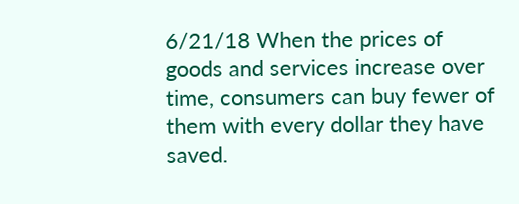6/21/18 When the prices of goods and services increase over time, consumers can buy fewer of them with every dollar they have saved.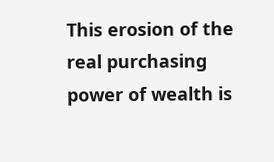This erosion of the real purchasing power of wealth is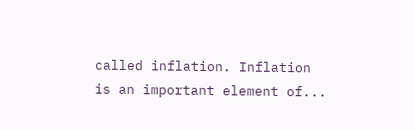called inflation. Inflation is an important element of...